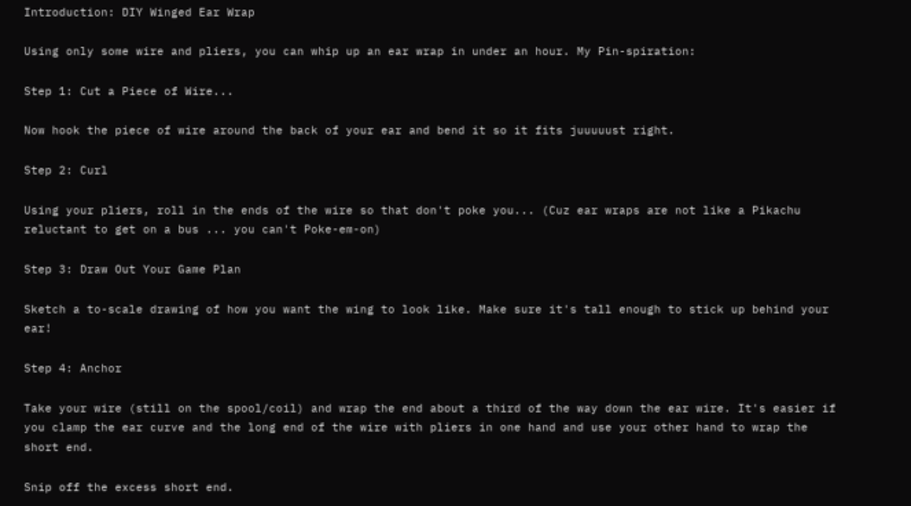Introduction: DIY Winged Ear Wrap

Using only some wire and pliers, you can whip up an ear wrap in under an hour. My Pin-spiration:

Step 1: Cut a Piece of Wire...

Now hook the piece of wire around the back of your ear and bend it so it fits juuuuust right.

Step 2: Curl

Using your pliers, roll in the ends of the wire so that don't poke you... (Cuz ear wraps are not like a Pikachu reluctant to get on a bus ... you can't Poke-em-on)

Step 3: Draw Out Your Game Plan

Sketch a to-scale drawing of how you want the wing to look like. Make sure it's tall enough to stick up behind your ear!

Step 4: Anchor

Take your wire (still on the spool/coil) and wrap the end about a third of the way down the ear wire. It's easier if you clamp the ear curve and the long end of the wire with pliers in one hand and use your other hand to wrap the short end.

Snip off the excess short end.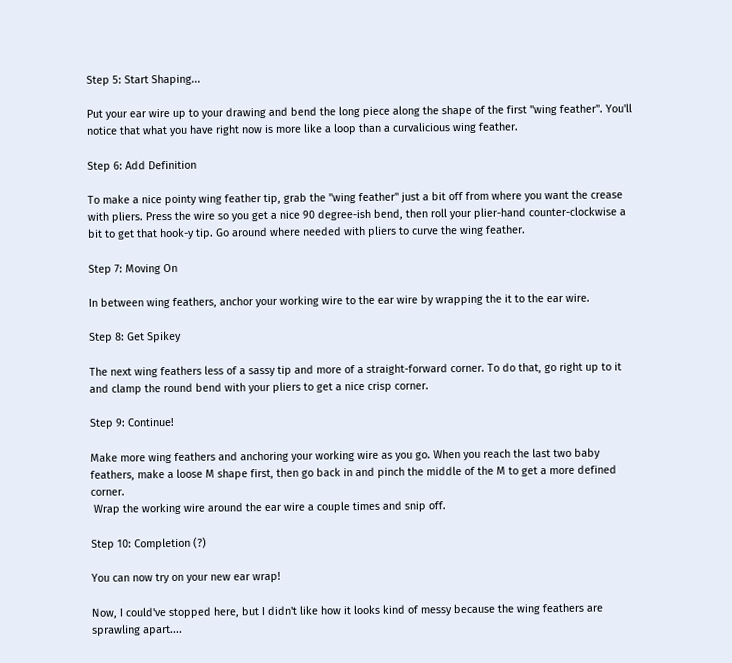Step 5: Start Shaping...

Put your ear wire up to your drawing and bend the long piece along the shape of the first "wing feather". You'll notice that what you have right now is more like a loop than a curvalicious wing feather.

Step 6: Add Definition

To make a nice pointy wing feather tip, grab the "wing feather" just a bit off from where you want the crease with pliers. Press the wire so you get a nice 90 degree-ish bend, then roll your plier-hand counter-clockwise a bit to get that hook-y tip. Go around where needed with pliers to curve the wing feather.

Step 7: Moving On

In between wing feathers, anchor your working wire to the ear wire by wrapping the it to the ear wire.

Step 8: Get Spikey

The next wing feathers less of a sassy tip and more of a straight-forward corner. To do that, go right up to it and clamp the round bend with your pliers to get a nice crisp corner.

Step 9: Continue!

Make more wing feathers and anchoring your working wire as you go. When you reach the last two baby feathers, make a loose M shape first, then go back in and pinch the middle of the M to get a more defined corner.
 Wrap the working wire around the ear wire a couple times and snip off.

Step 10: Completion (?)

You can now try on your new ear wrap!

Now, I could've stopped here, but I didn't like how it looks kind of messy because the wing feathers are sprawling apart....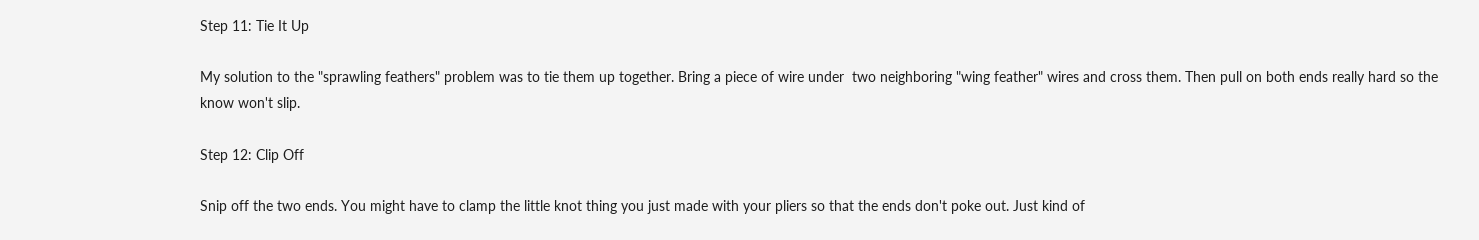Step 11: Tie It Up

My solution to the "sprawling feathers" problem was to tie them up together. Bring a piece of wire under  two neighboring "wing feather" wires and cross them. Then pull on both ends really hard so the know won't slip.

Step 12: Clip Off

Snip off the two ends. You might have to clamp the little knot thing you just made with your pliers so that the ends don't poke out. Just kind of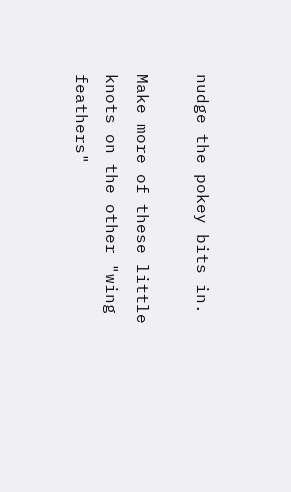nudge the pokey bits in.

Make more of these little knots on the other "wing feathers"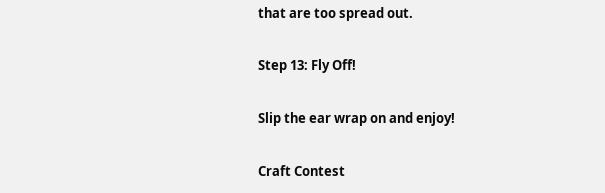that are too spread out.

Step 13: Fly Off!

Slip the ear wrap on and enjoy!

Craft Contest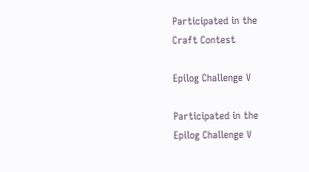Participated in the
Craft Contest

Epilog Challenge V

Participated in the
Epilog Challenge V